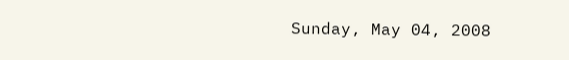Sunday, May 04, 2008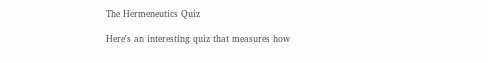The Hermeneutics Quiz

Here's an interesting quiz that measures how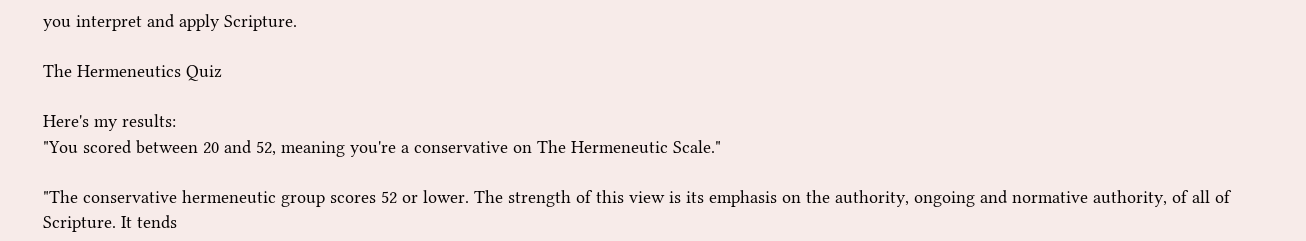you interpret and apply Scripture.

The Hermeneutics Quiz

Here's my results:
"You scored between 20 and 52, meaning you're a conservative on The Hermeneutic Scale."

"The conservative hermeneutic group scores 52 or lower. The strength of this view is its emphasis on the authority, ongoing and normative authority, of all of Scripture. It tends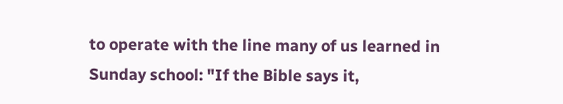to operate with the line many of us learned in Sunday school: "If the Bible says it,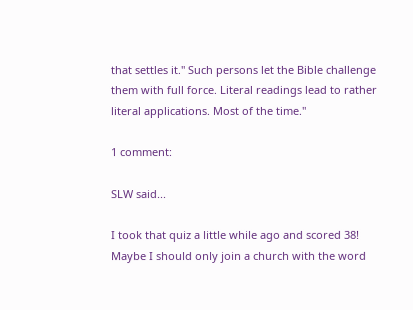that settles it." Such persons let the Bible challenge them with full force. Literal readings lead to rather literal applications. Most of the time."

1 comment:

SLW said...

I took that quiz a little while ago and scored 38! Maybe I should only join a church with the word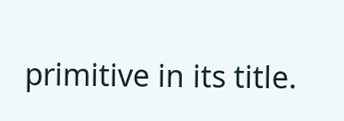primitive in its title.